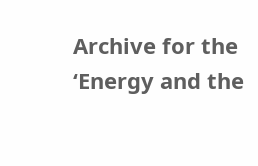Archive for the ‘Energy and the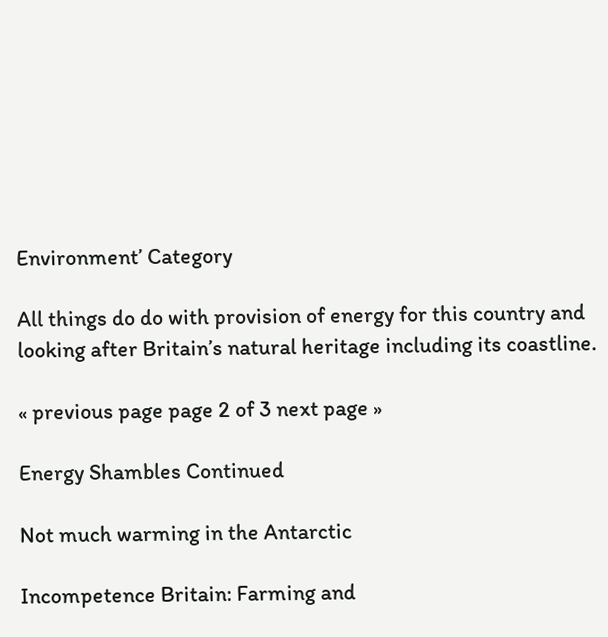Environment’ Category

All things do do with provision of energy for this country and looking after Britain’s natural heritage including its coastline.

« previous page page 2 of 3 next page »

Energy Shambles Continued

Not much warming in the Antarctic

Incompetence Britain: Farming and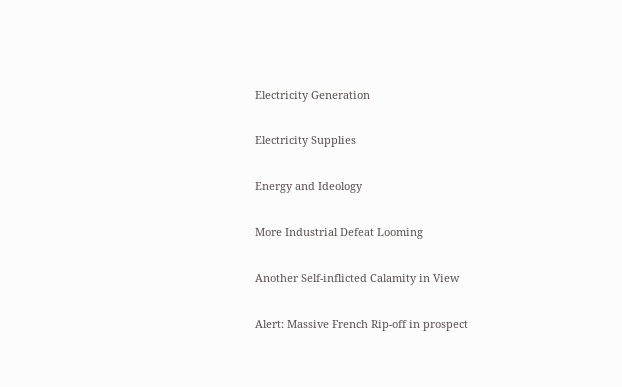Electricity Generation

Electricity Supplies

Energy and Ideology

More Industrial Defeat Looming

Another Self-inflicted Calamity in View

Alert: Massive French Rip-off in prospect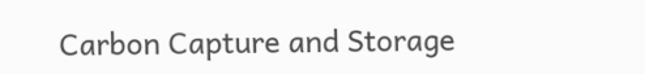Carbon Capture and Storage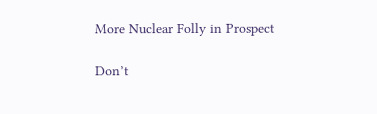More Nuclear Folly in Prospect

Don’t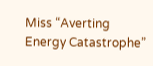Miss “Averting Energy Catastrophe”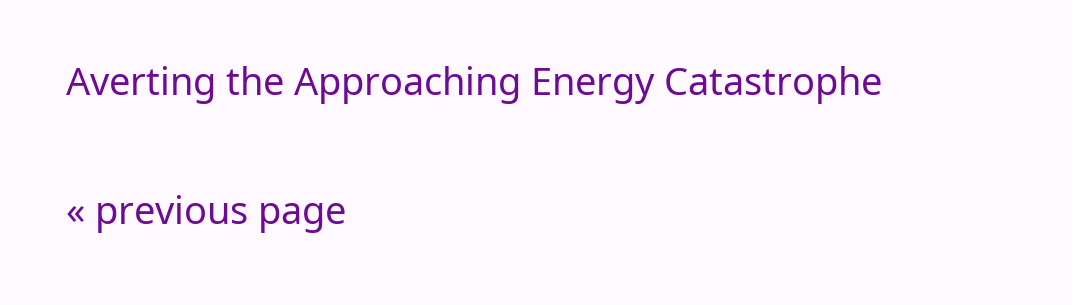Averting the Approaching Energy Catastrophe

« previous page